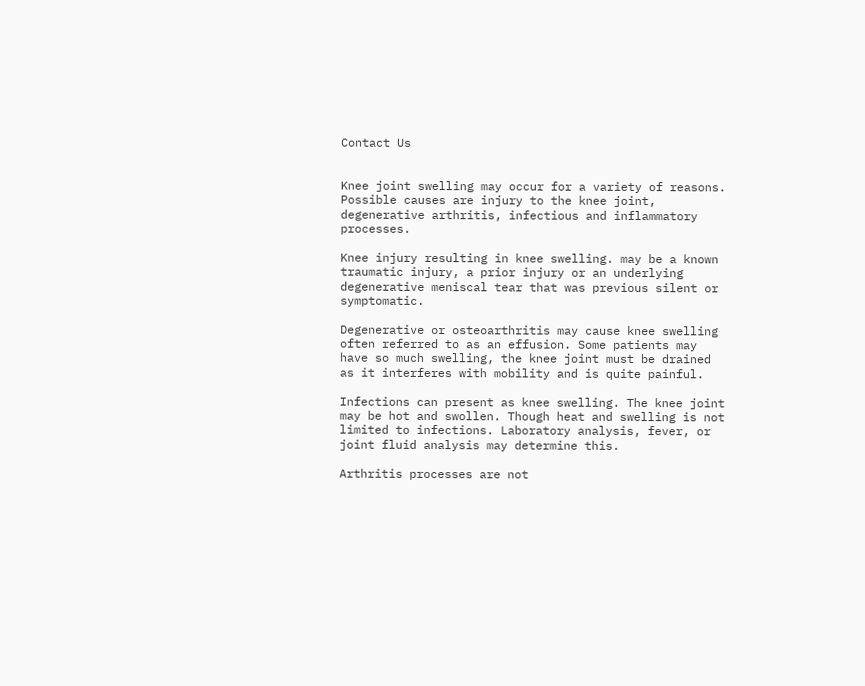Contact Us


Knee joint swelling may occur for a variety of reasons. Possible causes are injury to the knee joint, degenerative arthritis, infectious and inflammatory processes.

Knee injury resulting in knee swelling. may be a known traumatic injury, a prior injury or an underlying degenerative meniscal tear that was previous silent or symptomatic.

Degenerative or osteoarthritis may cause knee swelling often referred to as an effusion. Some patients may have so much swelling, the knee joint must be drained as it interferes with mobility and is quite painful.

Infections can present as knee swelling. The knee joint may be hot and swollen. Though heat and swelling is not limited to infections. Laboratory analysis, fever, or joint fluid analysis may determine this.

Arthritis processes are not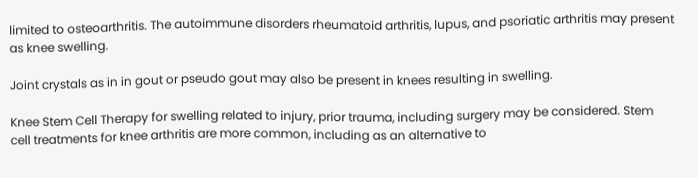limited to osteoarthritis. The autoimmune disorders rheumatoid arthritis, lupus, and psoriatic arthritis may present as knee swelling.

Joint crystals as in in gout or pseudo gout may also be present in knees resulting in swelling.

Knee Stem Cell Therapy for swelling related to injury, prior trauma, including surgery may be considered. Stem cell treatments for knee arthritis are more common, including as an alternative to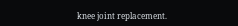knee joint replacement.